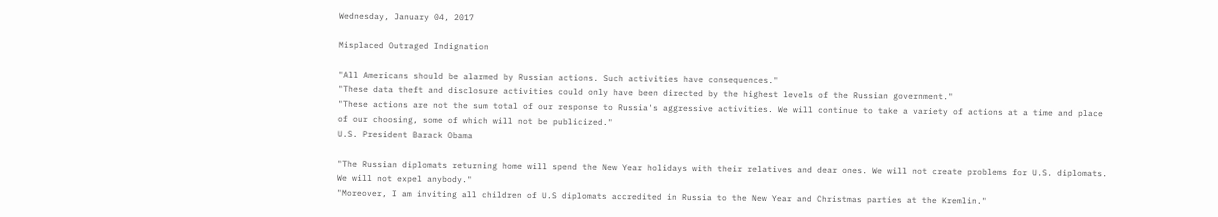Wednesday, January 04, 2017

Misplaced Outraged Indignation

"All Americans should be alarmed by Russian actions. Such activities have consequences."
"These data theft and disclosure activities could only have been directed by the highest levels of the Russian government."
"These actions are not the sum total of our response to Russia's aggressive activities. We will continue to take a variety of actions at a time and place of our choosing, some of which will not be publicized."
U.S. President Barack Obama

"The Russian diplomats returning home will spend the New Year holidays with their relatives and dear ones. We will not create problems for U.S. diplomats. We will not expel anybody."
"Moreover, I am inviting all children of U.S diplomats accredited in Russia to the New Year and Christmas parties at the Kremlin."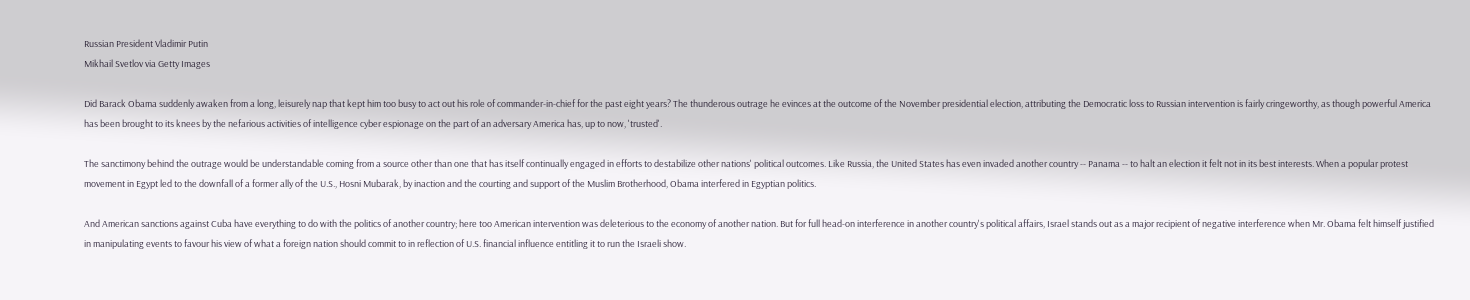Russian President Vladimir Putin
Mikhail Svetlov via Getty Images

Did Barack Obama suddenly awaken from a long, leisurely nap that kept him too busy to act out his role of commander-in-chief for the past eight years? The thunderous outrage he evinces at the outcome of the November presidential election, attributing the Democratic loss to Russian intervention is fairly cringeworthy, as though powerful America has been brought to its knees by the nefarious activities of intelligence cyber espionage on the part of an adversary America has, up to now, 'trusted'.

The sanctimony behind the outrage would be understandable coming from a source other than one that has itself continually engaged in efforts to destabilize other nations' political outcomes. Like Russia, the United States has even invaded another country -- Panama -- to halt an election it felt not in its best interests. When a popular protest movement in Egypt led to the downfall of a former ally of the U.S., Hosni Mubarak, by inaction and the courting and support of the Muslim Brotherhood, Obama interfered in Egyptian politics.

And American sanctions against Cuba have everything to do with the politics of another country; here too American intervention was deleterious to the economy of another nation. But for full head-on interference in another country's political affairs, Israel stands out as a major recipient of negative interference when Mr. Obama felt himself justified in manipulating events to favour his view of what a foreign nation should commit to in reflection of U.S. financial influence entitling it to run the Israeli show.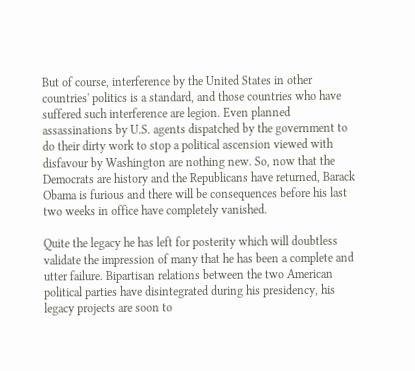But of course, interference by the United States in other countries' politics is a standard, and those countries who have suffered such interference are legion. Even planned assassinations by U.S. agents dispatched by the government to do their dirty work to stop a political ascension viewed with disfavour by Washington are nothing new. So, now that the Democrats are history and the Republicans have returned, Barack Obama is furious and there will be consequences before his last two weeks in office have completely vanished.

Quite the legacy he has left for posterity which will doubtless validate the impression of many that he has been a complete and utter failure. Bipartisan relations between the two American political parties have disintegrated during his presidency, his legacy projects are soon to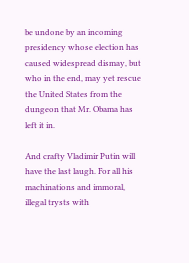be undone by an incoming presidency whose election has caused widespread dismay, but who in the end, may yet rescue the United States from the dungeon that Mr. Obama has left it in.

And crafty Vladimir Putin will have the last laugh. For all his machinations and immoral, illegal trysts with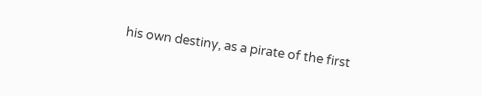his own destiny, as a pirate of the first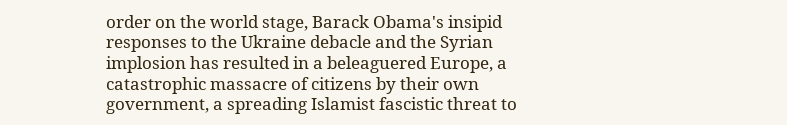order on the world stage, Barack Obama's insipid responses to the Ukraine debacle and the Syrian implosion has resulted in a beleaguered Europe, a catastrophic massacre of citizens by their own government, a spreading Islamist fascistic threat to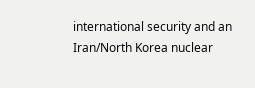international security and an Iran/North Korea nuclear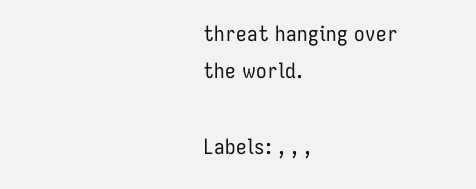threat hanging over the world.

Labels: , , ,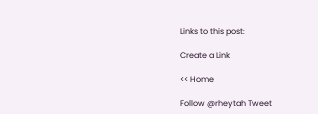Links to this post:

Create a Link

<< Home

Follow @rheytah Tweet